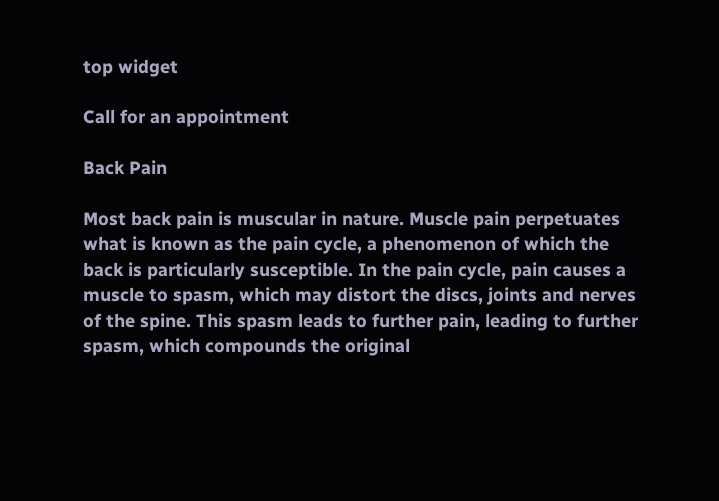top widget

Call for an appointment

Back Pain

Most back pain is muscular in nature. Muscle pain perpetuates what is known as the pain cycle, a phenomenon of which the back is particularly susceptible. In the pain cycle, pain causes a muscle to spasm, which may distort the discs, joints and nerves of the spine. This spasm leads to further pain, leading to further spasm, which compounds the original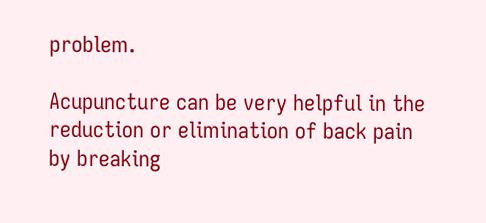problem.

Acupuncture can be very helpful in the reduction or elimination of back pain by breaking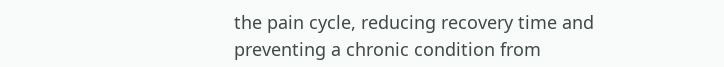the pain cycle, reducing recovery time and preventing a chronic condition from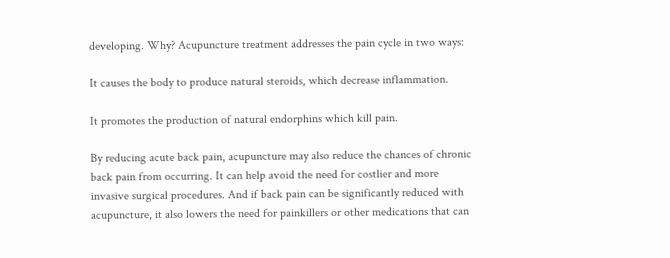developing. Why? Acupuncture treatment addresses the pain cycle in two ways:

It causes the body to produce natural steroids, which decrease inflammation.

It promotes the production of natural endorphins which kill pain.

By reducing acute back pain, acupuncture may also reduce the chances of chronic back pain from occurring. It can help avoid the need for costlier and more invasive surgical procedures. And if back pain can be significantly reduced with acupuncture, it also lowers the need for painkillers or other medications that can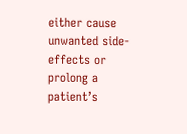either cause unwanted side-effects or prolong a patient’s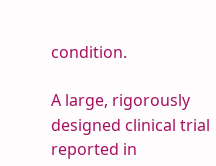condition.

A large, rigorously designed clinical trial reported in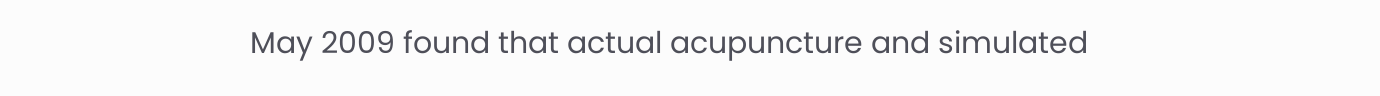May 2009 found that actual acupuncture and simulated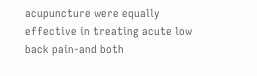acupuncture were equally effective in treating acute low back pain-and both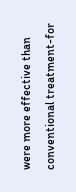were more effective than conventional treatment-for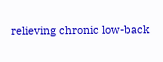relieving chronic low-back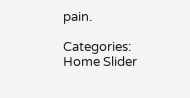pain.

Categories: Home Slider